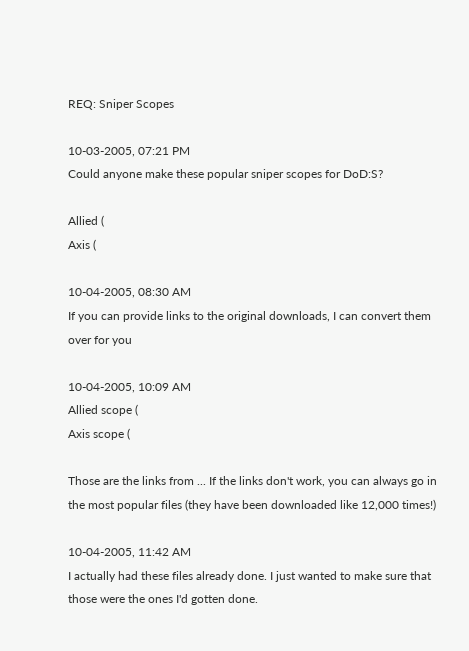REQ: Sniper Scopes

10-03-2005, 07:21 PM
Could anyone make these popular sniper scopes for DoD:S?

Allied (
Axis (

10-04-2005, 08:30 AM
If you can provide links to the original downloads, I can convert them over for you

10-04-2005, 10:09 AM
Allied scope (
Axis scope (

Those are the links from ... If the links don't work, you can always go in the most popular files (they have been downloaded like 12,000 times!)

10-04-2005, 11:42 AM
I actually had these files already done. I just wanted to make sure that those were the ones I'd gotten done.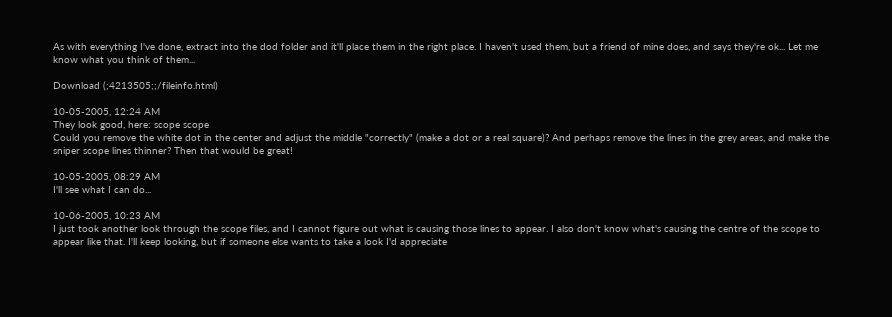As with everything I've done, extract into the dod folder and it'll place them in the right place. I haven't used them, but a friend of mine does, and says they're ok... Let me know what you think of them...

Download (;4213505;;/fileinfo.html)

10-05-2005, 12:24 AM
They look good, here: scope scope
Could you remove the white dot in the center and adjust the middle "correctly" (make a dot or a real square)? And perhaps remove the lines in the grey areas, and make the sniper scope lines thinner? Then that would be great!

10-05-2005, 08:29 AM
I'll see what I can do...

10-06-2005, 10:23 AM
I just took another look through the scope files, and I cannot figure out what is causing those lines to appear. I also don't know what's causing the centre of the scope to appear like that. I'll keep looking, but if someone else wants to take a look I'd appreciate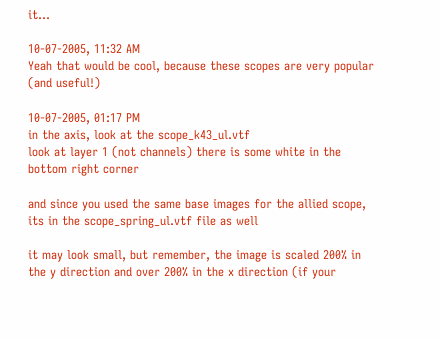it...

10-07-2005, 11:32 AM
Yeah that would be cool, because these scopes are very popular (and useful!)

10-07-2005, 01:17 PM
in the axis, look at the scope_k43_ul.vtf
look at layer 1 (not channels) there is some white in the bottom right corner

and since you used the same base images for the allied scope, its in the scope_spring_ul.vtf file as well

it may look small, but remember, the image is scaled 200% in the y direction and over 200% in the x direction (if your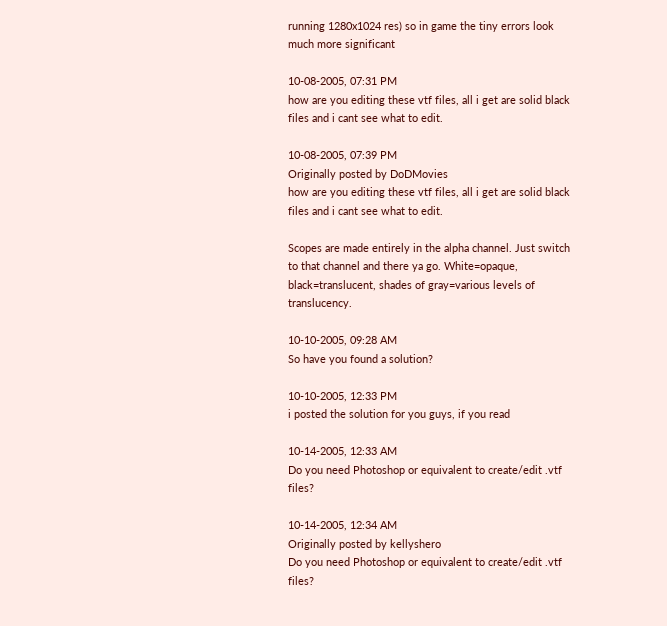running 1280x1024 res) so in game the tiny errors look much more significant

10-08-2005, 07:31 PM
how are you editing these vtf files, all i get are solid black files and i cant see what to edit.

10-08-2005, 07:39 PM
Originally posted by DoDMovies
how are you editing these vtf files, all i get are solid black files and i cant see what to edit.

Scopes are made entirely in the alpha channel. Just switch to that channel and there ya go. White=opaque, black=translucent, shades of gray=various levels of translucency.

10-10-2005, 09:28 AM
So have you found a solution?

10-10-2005, 12:33 PM
i posted the solution for you guys, if you read

10-14-2005, 12:33 AM
Do you need Photoshop or equivalent to create/edit .vtf files?

10-14-2005, 12:34 AM
Originally posted by kellyshero
Do you need Photoshop or equivalent to create/edit .vtf files?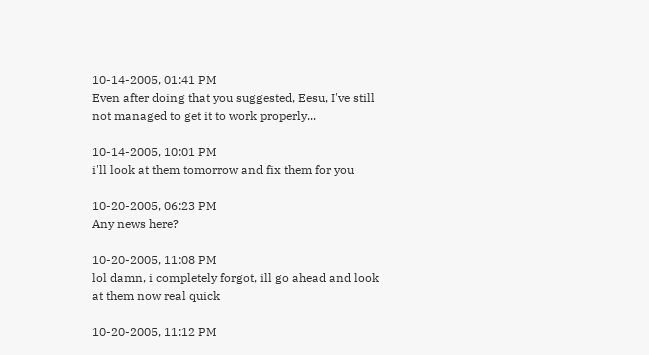10-14-2005, 01:41 PM
Even after doing that you suggested, Eesu, I've still not managed to get it to work properly...

10-14-2005, 10:01 PM
i'll look at them tomorrow and fix them for you

10-20-2005, 06:23 PM
Any news here?

10-20-2005, 11:08 PM
lol damn, i completely forgot, ill go ahead and look at them now real quick

10-20-2005, 11:12 PM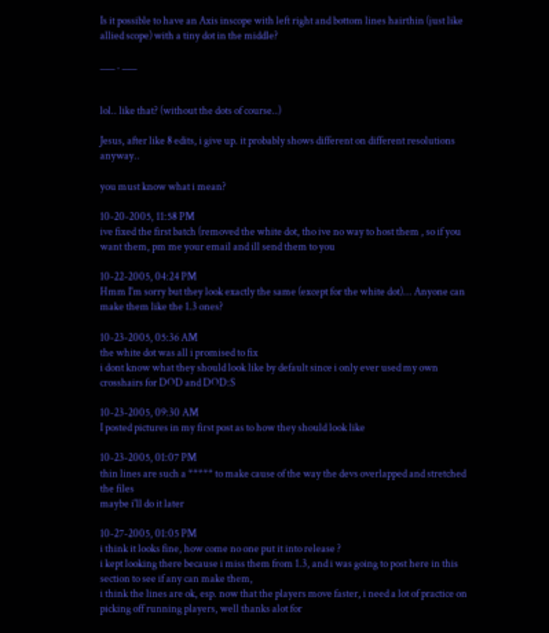Is it possible to have an Axis inscope with left right and bottom lines hairthin (just like allied scope) with a tiny dot in the middle?

___ . ___


lol.. like that? (without the dots of course..)

Jesus, after like 8 edits, i give up. it probably shows different on different resolutions anyway..

you must know what i mean?

10-20-2005, 11:58 PM
ive fixed the first batch (removed the white dot, tho ive no way to host them , so if you want them, pm me your email and ill send them to you

10-22-2005, 04:24 PM
Hmm I'm sorry but they look exactly the same (except for the white dot)... Anyone can make them like the 1.3 ones?

10-23-2005, 05:36 AM
the white dot was all i promised to fix
i dont know what they should look like by default since i only ever used my own crosshairs for DOD and DOD:S

10-23-2005, 09:30 AM
I posted pictures in my first post as to how they should look like

10-23-2005, 01:07 PM
thin lines are such a ***** to make cause of the way the devs overlapped and stretched the files
maybe i'll do it later

10-27-2005, 01:05 PM
i think it looks fine, how come no one put it into release ?
i kept looking there because i miss them from 1.3, and i was going to post here in this section to see if any can make them,
i think the lines are ok, esp. now that the players move faster, i need a lot of practice on picking off running players, well thanks alot for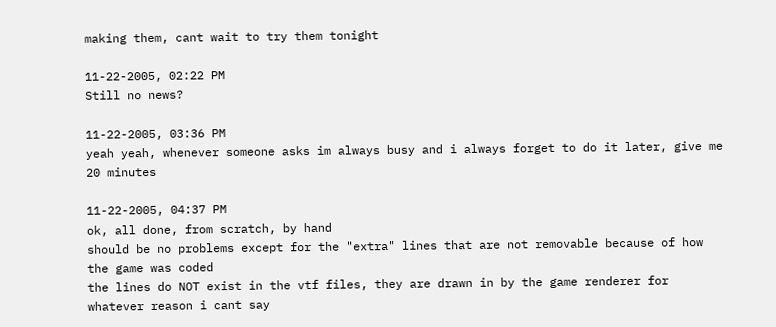making them, cant wait to try them tonight

11-22-2005, 02:22 PM
Still no news?

11-22-2005, 03:36 PM
yeah yeah, whenever someone asks im always busy and i always forget to do it later, give me 20 minutes

11-22-2005, 04:37 PM
ok, all done, from scratch, by hand
should be no problems except for the "extra" lines that are not removable because of how the game was coded
the lines do NOT exist in the vtf files, they are drawn in by the game renderer for whatever reason i cant say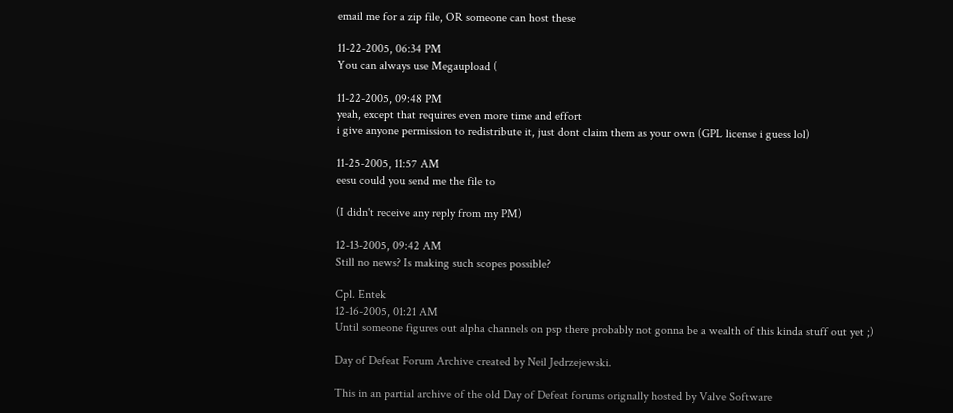email me for a zip file, OR someone can host these

11-22-2005, 06:34 PM
You can always use Megaupload (

11-22-2005, 09:48 PM
yeah, except that requires even more time and effort
i give anyone permission to redistribute it, just dont claim them as your own (GPL license i guess lol)

11-25-2005, 11:57 AM
eesu could you send me the file to

(I didn't receive any reply from my PM)

12-13-2005, 09:42 AM
Still no news? Is making such scopes possible?

Cpl. Entek
12-16-2005, 01:21 AM
Until someone figures out alpha channels on psp there probably not gonna be a wealth of this kinda stuff out yet ;)

Day of Defeat Forum Archive created by Neil Jedrzejewski.

This in an partial archive of the old Day of Defeat forums orignally hosted by Valve Software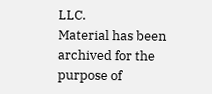LLC.
Material has been archived for the purpose of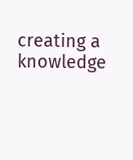creating a knowledge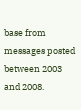base from messages posted between 2003 and 2008.